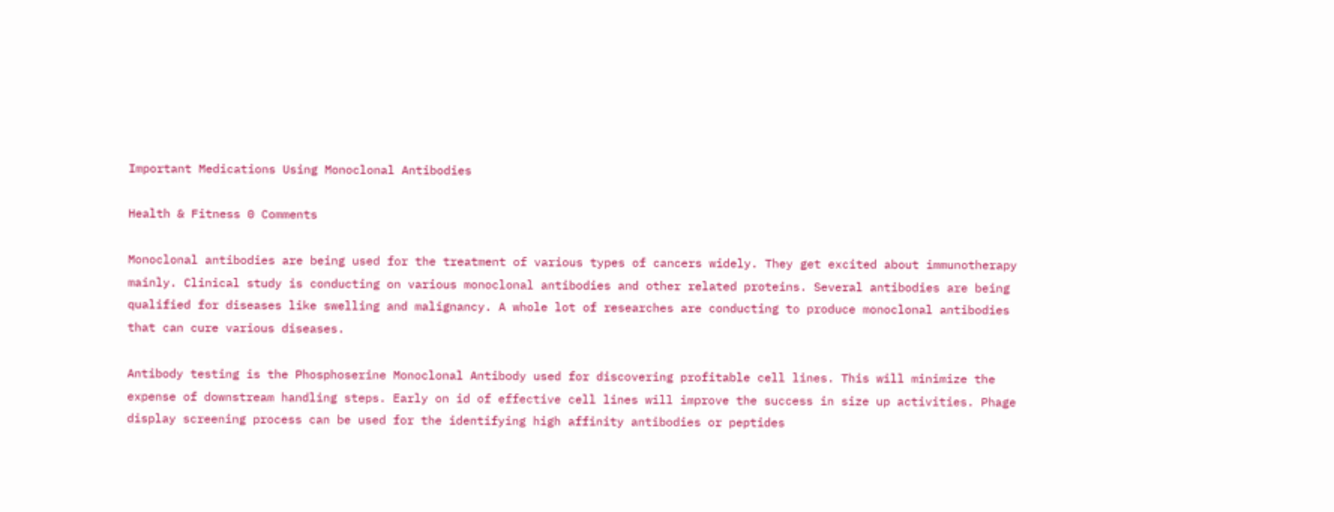Important Medications Using Monoclonal Antibodies

Health & Fitness 0 Comments

Monoclonal antibodies are being used for the treatment of various types of cancers widely. They get excited about immunotherapy mainly. Clinical study is conducting on various monoclonal antibodies and other related proteins. Several antibodies are being qualified for diseases like swelling and malignancy. A whole lot of researches are conducting to produce monoclonal antibodies that can cure various diseases.

Antibody testing is the Phosphoserine Monoclonal Antibody used for discovering profitable cell lines. This will minimize the expense of downstream handling steps. Early on id of effective cell lines will improve the success in size up activities. Phage display screening process can be used for the identifying high affinity antibodies or peptides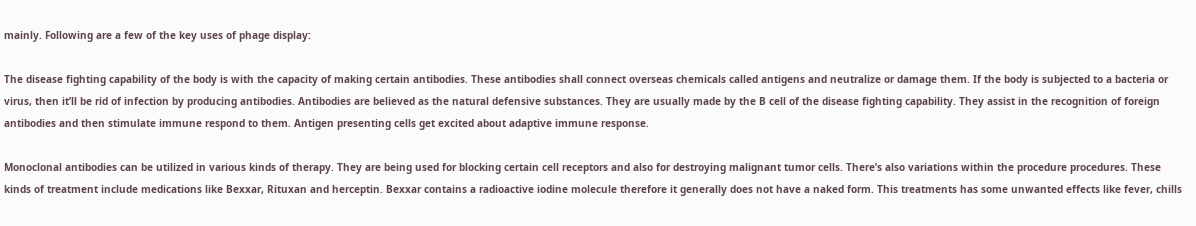mainly. Following are a few of the key uses of phage display:

The disease fighting capability of the body is with the capacity of making certain antibodies. These antibodies shall connect overseas chemicals called antigens and neutralize or damage them. If the body is subjected to a bacteria or virus, then it’ll be rid of infection by producing antibodies. Antibodies are believed as the natural defensive substances. They are usually made by the B cell of the disease fighting capability. They assist in the recognition of foreign antibodies and then stimulate immune respond to them. Antigen presenting cells get excited about adaptive immune response.

Monoclonal antibodies can be utilized in various kinds of therapy. They are being used for blocking certain cell receptors and also for destroying malignant tumor cells. There’s also variations within the procedure procedures. These kinds of treatment include medications like Bexxar, Rituxan and herceptin. Bexxar contains a radioactive iodine molecule therefore it generally does not have a naked form. This treatments has some unwanted effects like fever, chills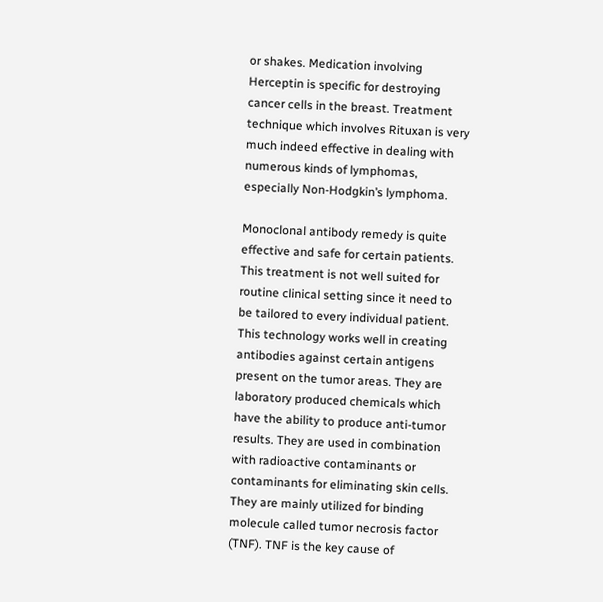or shakes. Medication involving Herceptin is specific for destroying cancer cells in the breast. Treatment technique which involves Rituxan is very much indeed effective in dealing with numerous kinds of lymphomas, especially Non-Hodgkin’s lymphoma.

Monoclonal antibody remedy is quite effective and safe for certain patients. This treatment is not well suited for routine clinical setting since it need to be tailored to every individual patient. This technology works well in creating antibodies against certain antigens present on the tumor areas. They are laboratory produced chemicals which have the ability to produce anti-tumor results. They are used in combination with radioactive contaminants or contaminants for eliminating skin cells. They are mainly utilized for binding molecule called tumor necrosis factor (TNF). TNF is the key cause of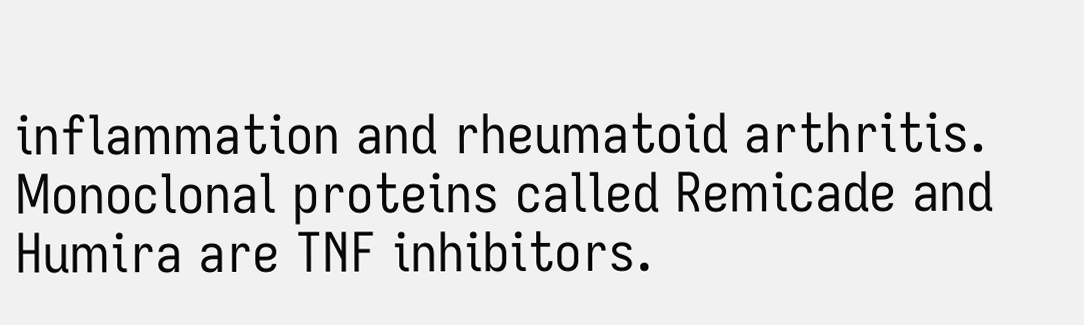inflammation and rheumatoid arthritis. Monoclonal proteins called Remicade and Humira are TNF inhibitors.